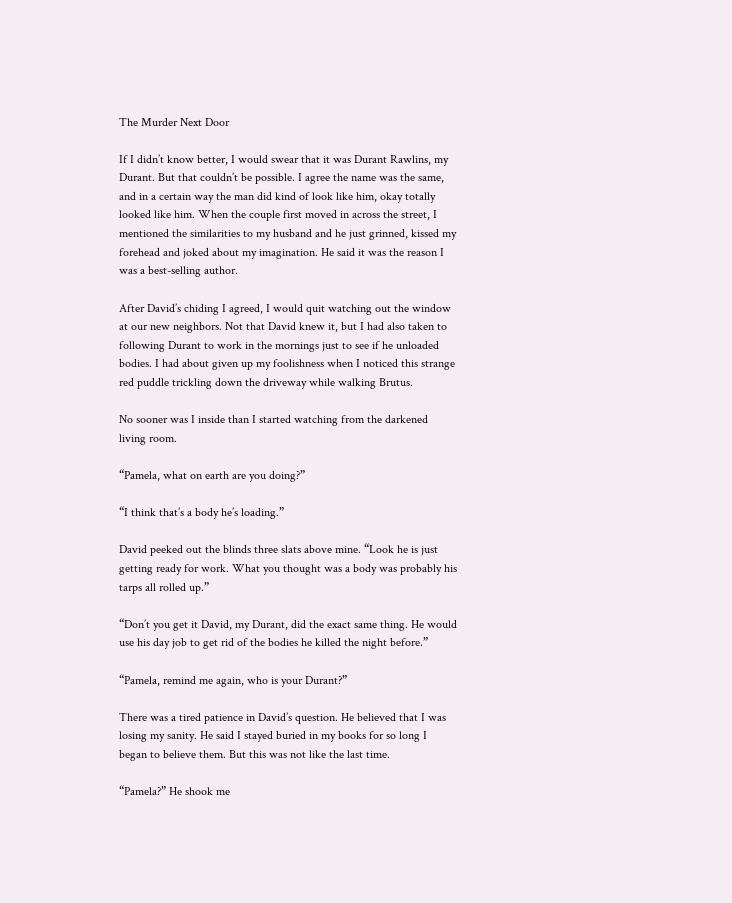The Murder Next Door

If I didn’t know better, I would swear that it was Durant Rawlins, my Durant. But that couldn’t be possible. I agree the name was the same, and in a certain way the man did kind of look like him, okay totally looked like him. When the couple first moved in across the street, I mentioned the similarities to my husband and he just grinned, kissed my forehead and joked about my imagination. He said it was the reason I was a best-selling author.

After David’s chiding I agreed, I would quit watching out the window at our new neighbors. Not that David knew it, but I had also taken to following Durant to work in the mornings just to see if he unloaded bodies. I had about given up my foolishness when I noticed this strange red puddle trickling down the driveway while walking Brutus.

No sooner was I inside than I started watching from the darkened living room.

“Pamela, what on earth are you doing?”

“I think that’s a body he’s loading.”

David peeked out the blinds three slats above mine. “Look he is just getting ready for work. What you thought was a body was probably his tarps all rolled up.”

“Don’t you get it David, my Durant, did the exact same thing. He would use his day job to get rid of the bodies he killed the night before.”

“Pamela, remind me again, who is your Durant?”

There was a tired patience in David’s question. He believed that I was losing my sanity. He said I stayed buried in my books for so long I began to believe them. But this was not like the last time.

“Pamela?” He shook me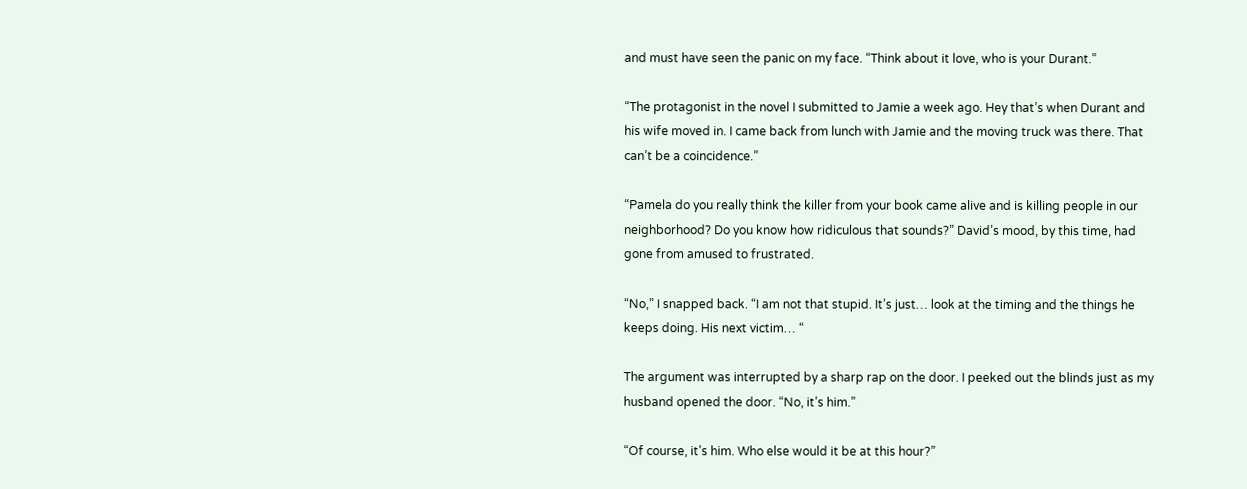and must have seen the panic on my face. “Think about it love, who is your Durant.”

“The protagonist in the novel I submitted to Jamie a week ago. Hey that’s when Durant and his wife moved in. I came back from lunch with Jamie and the moving truck was there. That can’t be a coincidence.”

“Pamela do you really think the killer from your book came alive and is killing people in our neighborhood? Do you know how ridiculous that sounds?” David’s mood, by this time, had gone from amused to frustrated.

“No,” I snapped back. “I am not that stupid. It’s just… look at the timing and the things he keeps doing. His next victim… “

The argument was interrupted by a sharp rap on the door. I peeked out the blinds just as my husband opened the door. “No, it’s him.”

“Of course, it’s him. Who else would it be at this hour?”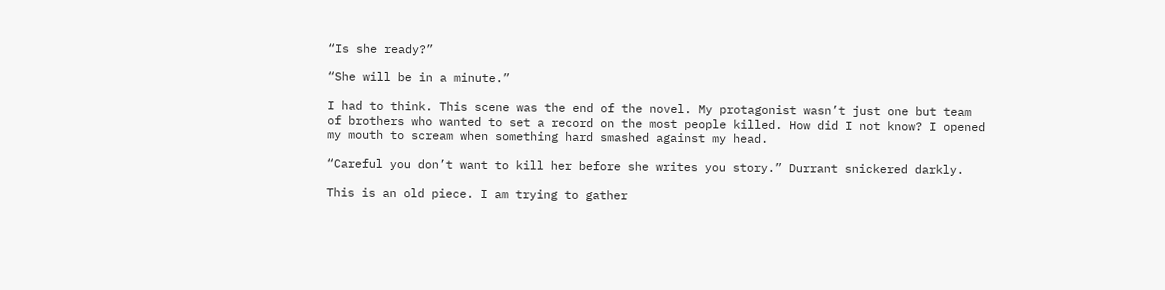“Is she ready?”

“She will be in a minute.”

I had to think. This scene was the end of the novel. My protagonist wasn’t just one but team of brothers who wanted to set a record on the most people killed. How did I not know? I opened my mouth to scream when something hard smashed against my head.

“Careful you don’t want to kill her before she writes you story.” Durrant snickered darkly.

This is an old piece. I am trying to gather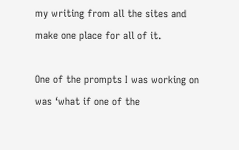my writing from all the sites and make one place for all of it.

One of the prompts I was working on was ‘what if one of the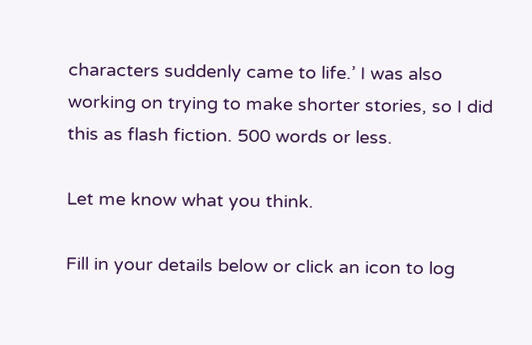characters suddenly came to life.’ I was also working on trying to make shorter stories, so I did this as flash fiction. 500 words or less.

Let me know what you think.

Fill in your details below or click an icon to log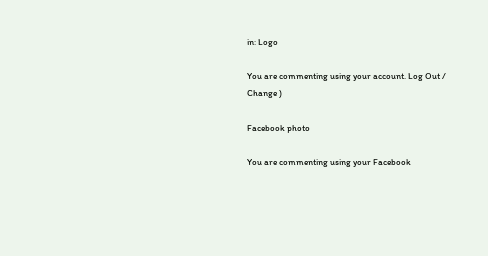in: Logo

You are commenting using your account. Log Out /  Change )

Facebook photo

You are commenting using your Facebook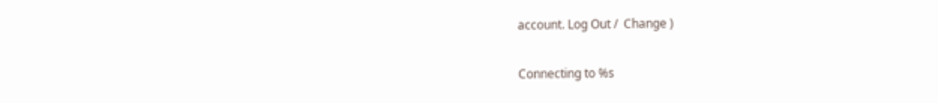account. Log Out /  Change )

Connecting to %s